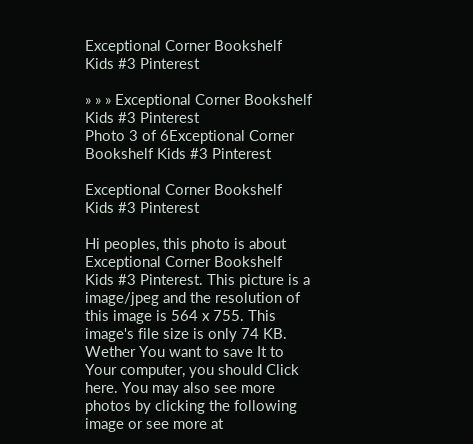Exceptional Corner Bookshelf Kids #3 Pinterest

» » » Exceptional Corner Bookshelf Kids #3 Pinterest
Photo 3 of 6Exceptional Corner Bookshelf Kids #3 Pinterest

Exceptional Corner Bookshelf Kids #3 Pinterest

Hi peoples, this photo is about Exceptional Corner Bookshelf Kids #3 Pinterest. This picture is a image/jpeg and the resolution of this image is 564 x 755. This image's file size is only 74 KB. Wether You want to save It to Your computer, you should Click here. You may also see more photos by clicking the following image or see more at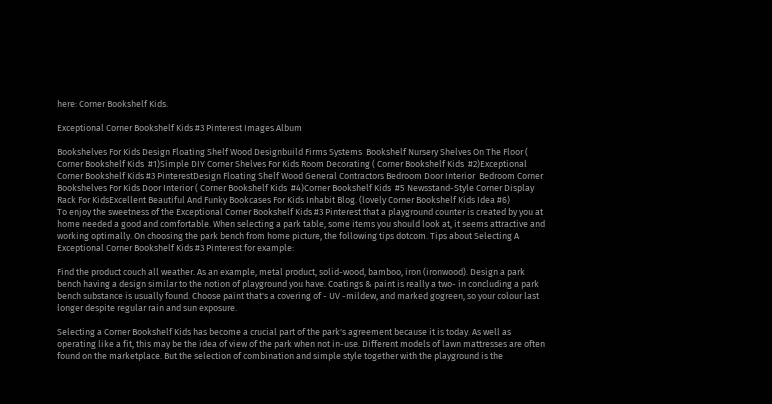here: Corner Bookshelf Kids.

Exceptional Corner Bookshelf Kids #3 Pinterest Images Album

Bookshelves For Kids Design Floating Shelf Wood Designbuild Firms Systems  Bookshelf Nursery Shelves On The Floor ( Corner Bookshelf Kids  #1)Simple DIY Corner Shelves For Kids Room Decorating ( Corner Bookshelf Kids  #2)Exceptional Corner Bookshelf Kids #3 PinterestDesign Floating Shelf Wood General Contractors Bedroom Door Interior  Bedroom Corner Bookshelves For Kids Door Interior ( Corner Bookshelf Kids  #4)Corner Bookshelf Kids  #5 Newsstand-Style Corner Display Rack For KidsExcellent Beautiful And Funky Bookcases For Kids Inhabit Blog. (lovely Corner Bookshelf Kids Idea #6)
To enjoy the sweetness of the Exceptional Corner Bookshelf Kids #3 Pinterest that a playground counter is created by you at home needed a good and comfortable. When selecting a park table, some items you should look at, it seems attractive and working optimally. On choosing the park bench from home picture, the following tips dotcom. Tips about Selecting A Exceptional Corner Bookshelf Kids #3 Pinterest for example:

Find the product couch all weather. As an example, metal product, solid-wood, bamboo, iron (ironwood). Design a park bench having a design similar to the notion of playground you have. Coatings & paint is really a two- in concluding a park bench substance is usually found. Choose paint that's a covering of - UV -mildew, and marked gogreen, so your colour last longer despite regular rain and sun exposure.

Selecting a Corner Bookshelf Kids has become a crucial part of the park's agreement because it is today. As well as operating like a fit, this may be the idea of view of the park when not in-use. Different models of lawn mattresses are often found on the marketplace. But the selection of combination and simple style together with the playground is the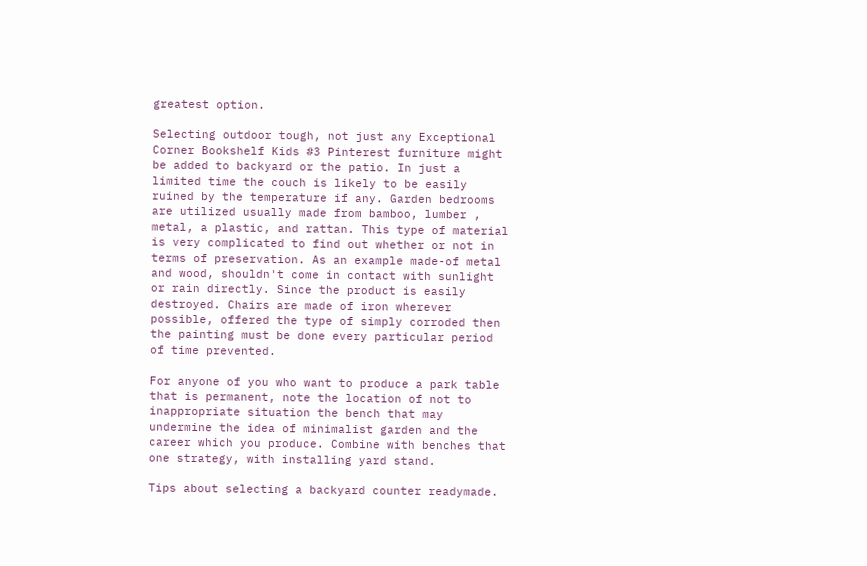greatest option.

Selecting outdoor tough, not just any Exceptional Corner Bookshelf Kids #3 Pinterest furniture might be added to backyard or the patio. In just a limited time the couch is likely to be easily ruined by the temperature if any. Garden bedrooms are utilized usually made from bamboo, lumber , metal, a plastic, and rattan. This type of material is very complicated to find out whether or not in terms of preservation. As an example made-of metal and wood, shouldn't come in contact with sunlight or rain directly. Since the product is easily destroyed. Chairs are made of iron wherever possible, offered the type of simply corroded then the painting must be done every particular period of time prevented.

For anyone of you who want to produce a park table that is permanent, note the location of not to inappropriate situation the bench that may undermine the idea of minimalist garden and the career which you produce. Combine with benches that one strategy, with installing yard stand.

Tips about selecting a backyard counter readymade.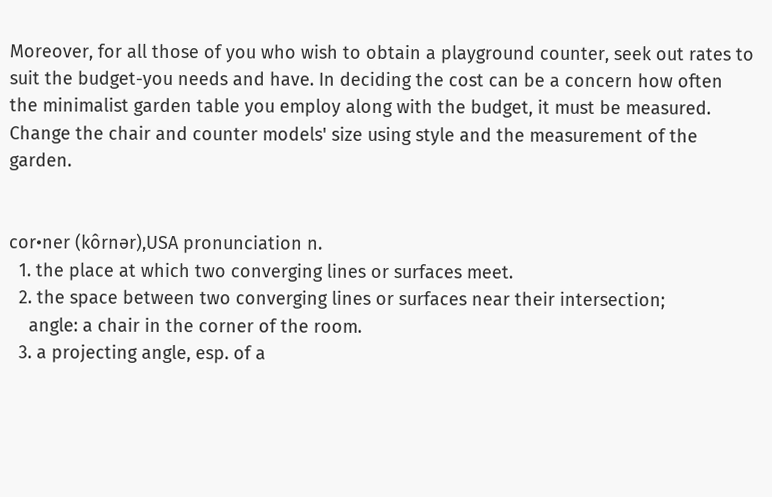Moreover, for all those of you who wish to obtain a playground counter, seek out rates to suit the budget-you needs and have. In deciding the cost can be a concern how often the minimalist garden table you employ along with the budget, it must be measured. Change the chair and counter models' size using style and the measurement of the garden.


cor•ner (kôrnər),USA pronunciation n.
  1. the place at which two converging lines or surfaces meet.
  2. the space between two converging lines or surfaces near their intersection;
    angle: a chair in the corner of the room.
  3. a projecting angle, esp. of a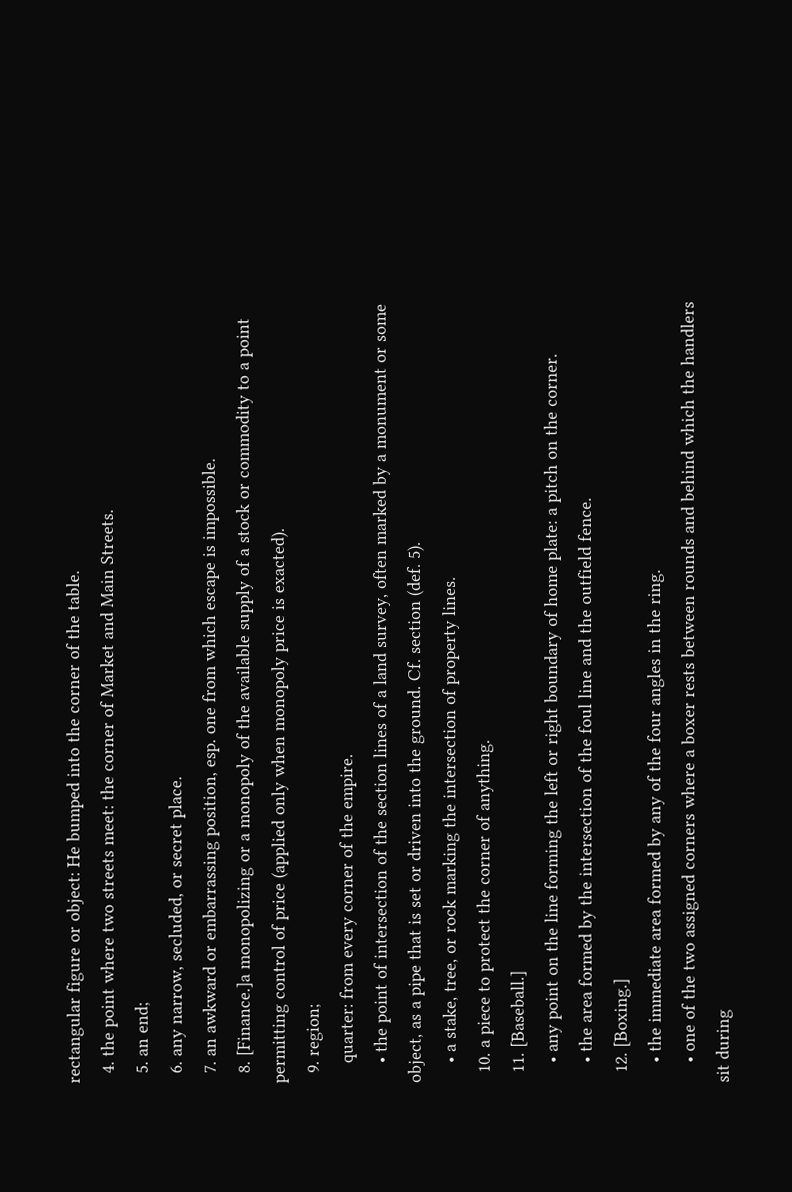rectangular figure or object: He bumped into the corner of the table.
  4. the point where two streets meet: the corner of Market and Main Streets.
  5. an end;
  6. any narrow, secluded, or secret place.
  7. an awkward or embarrassing position, esp. one from which escape is impossible.
  8. [Finance.]a monopolizing or a monopoly of the available supply of a stock or commodity to a point permitting control of price (applied only when monopoly price is exacted).
  9. region;
    quarter: from every corner of the empire.
    • the point of intersection of the section lines of a land survey, often marked by a monument or some object, as a pipe that is set or driven into the ground. Cf. section (def. 5).
    • a stake, tree, or rock marking the intersection of property lines.
  10. a piece to protect the corner of anything.
  11. [Baseball.]
    • any point on the line forming the left or right boundary of home plate: a pitch on the corner.
    • the area formed by the intersection of the foul line and the outfield fence.
  12. [Boxing.]
    • the immediate area formed by any of the four angles in the ring.
    • one of the two assigned corners where a boxer rests between rounds and behind which the handlers sit during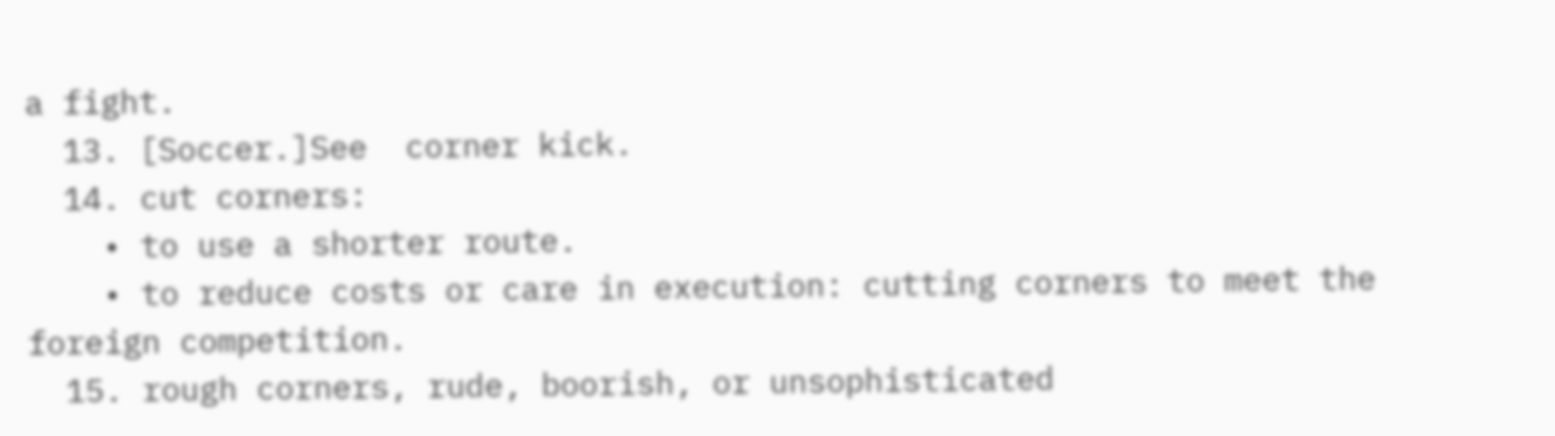a fight.
  13. [Soccer.]See  corner kick.
  14. cut corners:
    • to use a shorter route.
    • to reduce costs or care in execution: cutting corners to meet the foreign competition.
  15. rough corners, rude, boorish, or unsophisticated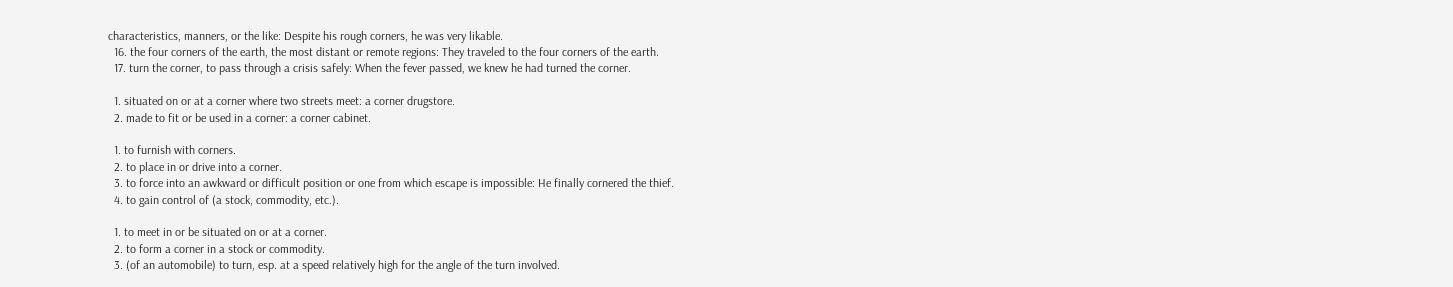characteristics, manners, or the like: Despite his rough corners, he was very likable.
  16. the four corners of the earth, the most distant or remote regions: They traveled to the four corners of the earth.
  17. turn the corner, to pass through a crisis safely: When the fever passed, we knew he had turned the corner.

  1. situated on or at a corner where two streets meet: a corner drugstore.
  2. made to fit or be used in a corner: a corner cabinet.

  1. to furnish with corners.
  2. to place in or drive into a corner.
  3. to force into an awkward or difficult position or one from which escape is impossible: He finally cornered the thief.
  4. to gain control of (a stock, commodity, etc.).

  1. to meet in or be situated on or at a corner.
  2. to form a corner in a stock or commodity.
  3. (of an automobile) to turn, esp. at a speed relatively high for the angle of the turn involved.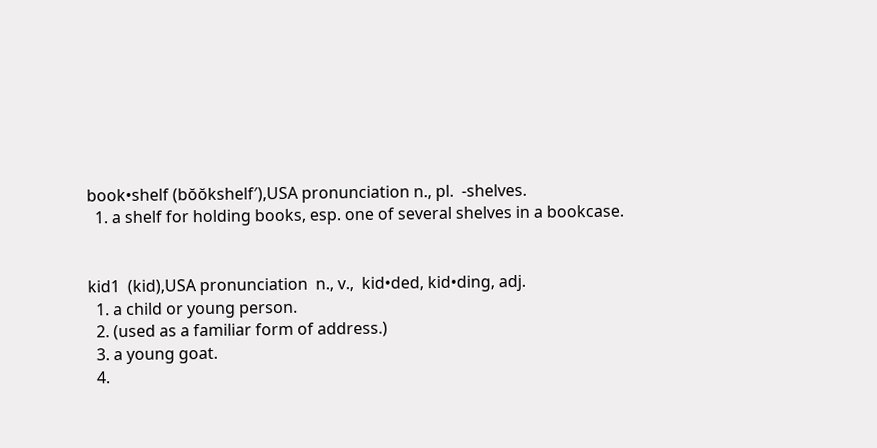book•shelf (bŏŏkshelf′),USA pronunciation n., pl.  -shelves.
  1. a shelf for holding books, esp. one of several shelves in a bookcase.


kid1  (kid),USA pronunciation  n., v.,  kid•ded, kid•ding, adj.
  1. a child or young person.
  2. (used as a familiar form of address.)
  3. a young goat.
  4.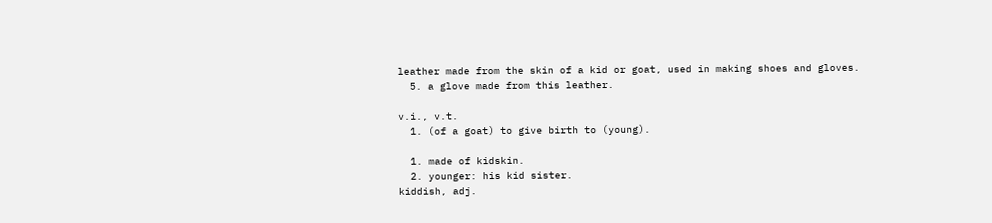leather made from the skin of a kid or goat, used in making shoes and gloves.
  5. a glove made from this leather.

v.i., v.t.
  1. (of a goat) to give birth to (young).

  1. made of kidskin.
  2. younger: his kid sister.
kiddish, adj.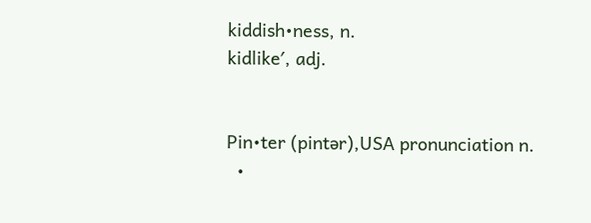kiddish•ness, n.
kidlike′, adj.


Pin•ter (pintər),USA pronunciation n.
  •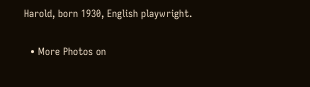Harold, born 1930, English playwright.

  • More Photos on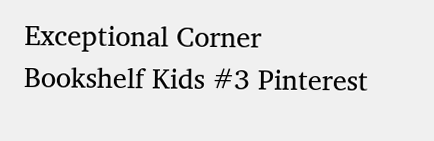Exceptional Corner Bookshelf Kids #3 Pinterest